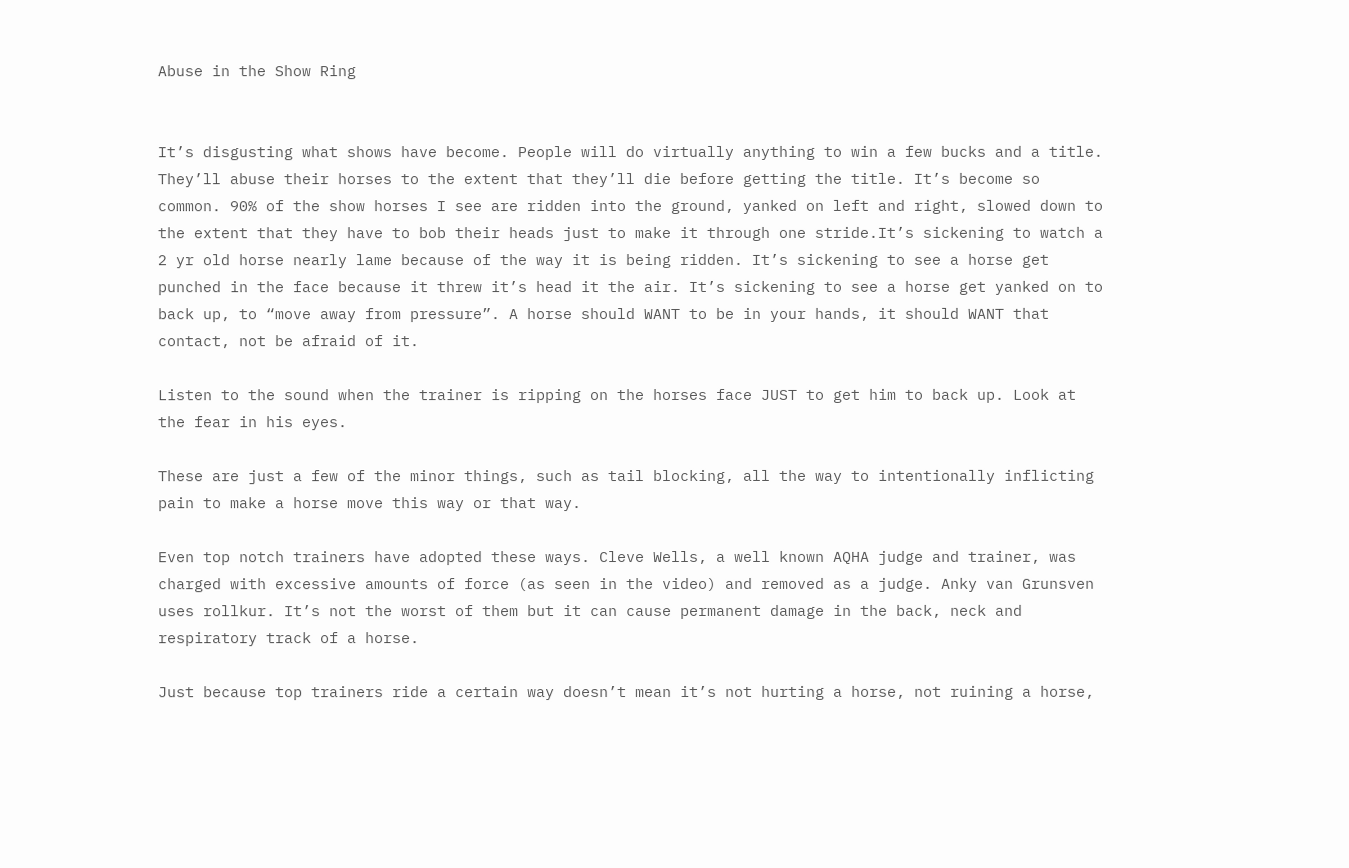Abuse in the Show Ring


It’s disgusting what shows have become. People will do virtually anything to win a few bucks and a title. They’ll abuse their horses to the extent that they’ll die before getting the title. It’s become so common. 90% of the show horses I see are ridden into the ground, yanked on left and right, slowed down to the extent that they have to bob their heads just to make it through one stride.It’s sickening to watch a 2 yr old horse nearly lame because of the way it is being ridden. It’s sickening to see a horse get punched in the face because it threw it’s head it the air. It’s sickening to see a horse get yanked on to back up, to “move away from pressure”. A horse should WANT to be in your hands, it should WANT that contact, not be afraid of it.

Listen to the sound when the trainer is ripping on the horses face JUST to get him to back up. Look at the fear in his eyes.

These are just a few of the minor things, such as tail blocking, all the way to intentionally inflicting pain to make a horse move this way or that way.

Even top notch trainers have adopted these ways. Cleve Wells, a well known AQHA judge and trainer, was charged with excessive amounts of force (as seen in the video) and removed as a judge. Anky van Grunsven uses rollkur. It’s not the worst of them but it can cause permanent damage in the back, neck and respiratory track of a horse.

Just because top trainers ride a certain way doesn’t mean it’s not hurting a horse, not ruining a horse,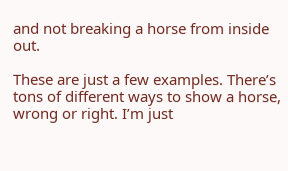and not breaking a horse from inside out.

These are just a few examples. There’s tons of different ways to show a horse, wrong or right. I’m just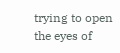trying to open the eyes of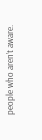people who aren’t aware.